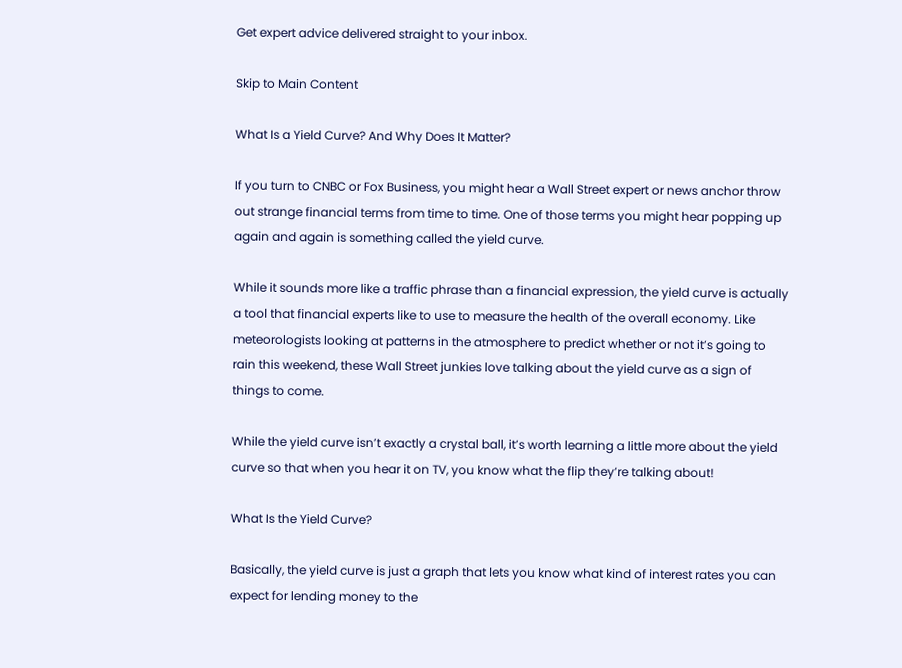Get expert advice delivered straight to your inbox.

Skip to Main Content

What Is a Yield Curve? And Why Does It Matter?

If you turn to CNBC or Fox Business, you might hear a Wall Street expert or news anchor throw out strange financial terms from time to time. One of those terms you might hear popping up again and again is something called the yield curve.

While it sounds more like a traffic phrase than a financial expression, the yield curve is actually a tool that financial experts like to use to measure the health of the overall economy. Like meteorologists looking at patterns in the atmosphere to predict whether or not it’s going to rain this weekend, these Wall Street junkies love talking about the yield curve as a sign of things to come.

While the yield curve isn’t exactly a crystal ball, it’s worth learning a little more about the yield curve so that when you hear it on TV, you know what the flip they’re talking about!

What Is the Yield Curve?

Basically, the yield curve is just a graph that lets you know what kind of interest rates you can expect for lending money to the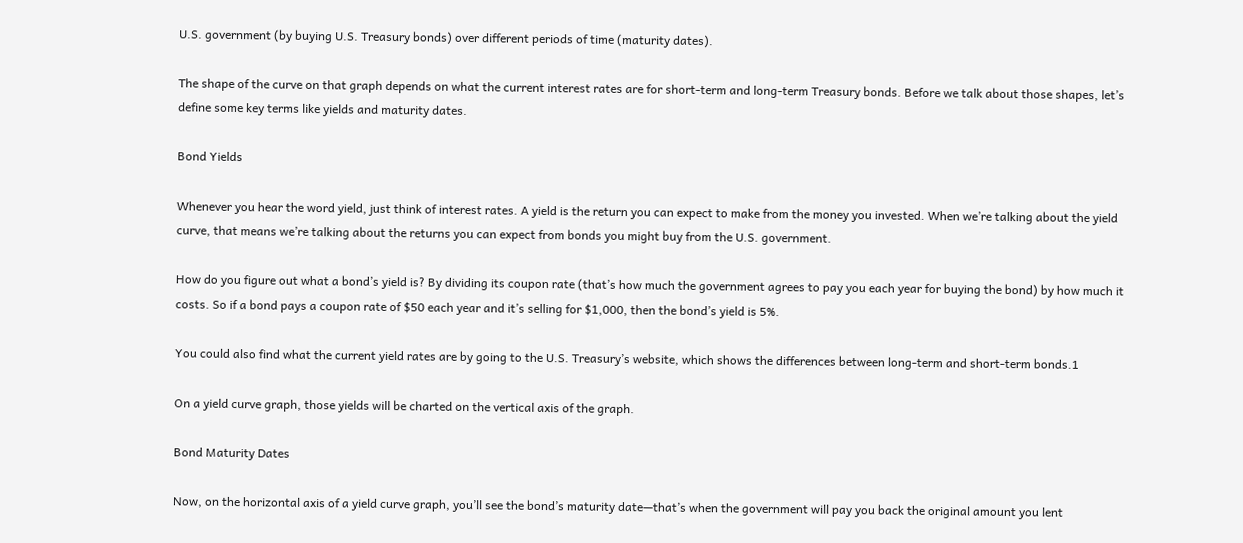U.S. government (by buying U.S. Treasury bonds) over different periods of time (maturity dates).

The shape of the curve on that graph depends on what the current interest rates are for short-term and long-term Treasury bonds. Before we talk about those shapes, let’s define some key terms like yields and maturity dates.

Bond Yields

Whenever you hear the word yield, just think of interest rates. A yield is the return you can expect to make from the money you invested. When we’re talking about the yield curve, that means we’re talking about the returns you can expect from bonds you might buy from the U.S. government.

How do you figure out what a bond’s yield is? By dividing its coupon rate (that’s how much the government agrees to pay you each year for buying the bond) by how much it costs. So if a bond pays a coupon rate of $50 each year and it’s selling for $1,000, then the bond’s yield is 5%.

You could also find what the current yield rates are by going to the U.S. Treasury’s website, which shows the differences between long-term and short-term bonds.1

On a yield curve graph, those yields will be charted on the vertical axis of the graph.

Bond Maturity Dates

Now, on the horizontal axis of a yield curve graph, you’ll see the bond’s maturity date—that’s when the government will pay you back the original amount you lent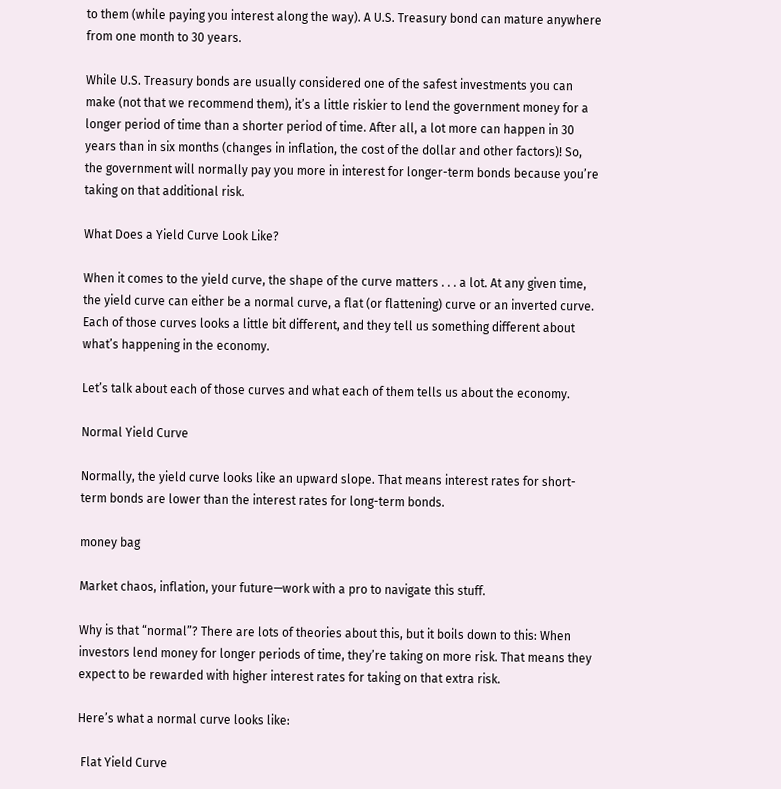to them (while paying you interest along the way). A U.S. Treasury bond can mature anywhere from one month to 30 years.

While U.S. Treasury bonds are usually considered one of the safest investments you can make (not that we recommend them), it’s a little riskier to lend the government money for a longer period of time than a shorter period of time. After all, a lot more can happen in 30 years than in six months (changes in inflation, the cost of the dollar and other factors)! So, the government will normally pay you more in interest for longer-term bonds because you’re taking on that additional risk.

What Does a Yield Curve Look Like?

When it comes to the yield curve, the shape of the curve matters . . . a lot. At any given time, the yield curve can either be a normal curve, a flat (or flattening) curve or an inverted curve. Each of those curves looks a little bit different, and they tell us something different about what’s happening in the economy.

Let’s talk about each of those curves and what each of them tells us about the economy.

Normal Yield Curve

Normally, the yield curve looks like an upward slope. That means interest rates for short-term bonds are lower than the interest rates for long-term bonds.

money bag

Market chaos, inflation, your future—work with a pro to navigate this stuff.

Why is that “normal”? There are lots of theories about this, but it boils down to this: When investors lend money for longer periods of time, they’re taking on more risk. That means they expect to be rewarded with higher interest rates for taking on that extra risk.

Here’s what a normal curve looks like:

 Flat Yield Curve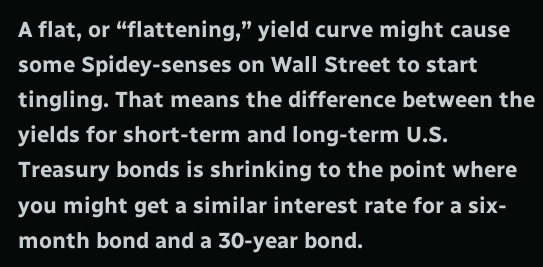A flat, or “flattening,” yield curve might cause some Spidey-senses on Wall Street to start tingling. That means the difference between the yields for short-term and long-term U.S. Treasury bonds is shrinking to the point where you might get a similar interest rate for a six-month bond and a 30-year bond.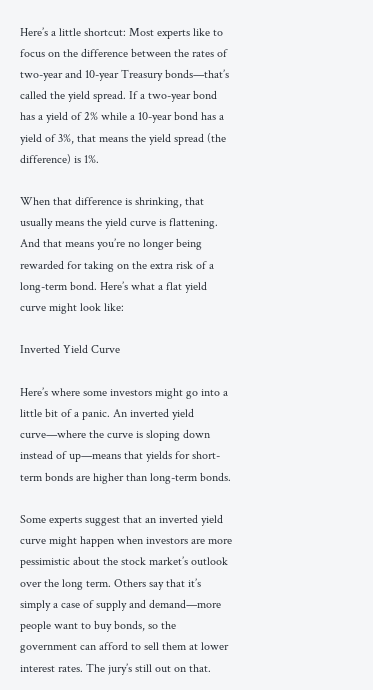Here’s a little shortcut: Most experts like to focus on the difference between the rates of two-year and 10-year Treasury bonds—that’s called the yield spread. If a two-year bond has a yield of 2% while a 10-year bond has a yield of 3%, that means the yield spread (the difference) is 1%.

When that difference is shrinking, that usually means the yield curve is flattening. And that means you’re no longer being rewarded for taking on the extra risk of a long-term bond. Here’s what a flat yield curve might look like:

Inverted Yield Curve

Here’s where some investors might go into a little bit of a panic. An inverted yield curve—where the curve is sloping down instead of up—means that yields for short-term bonds are higher than long-term bonds.

Some experts suggest that an inverted yield curve might happen when investors are more pessimistic about the stock market’s outlook over the long term. Others say that it’s simply a case of supply and demand—more people want to buy bonds, so the government can afford to sell them at lower interest rates. The jury’s still out on that.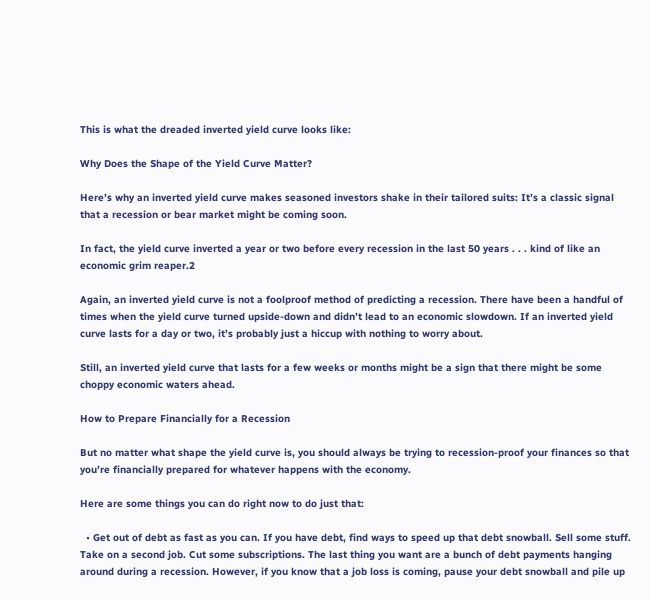This is what the dreaded inverted yield curve looks like:

Why Does the Shape of the Yield Curve Matter?

Here’s why an inverted yield curve makes seasoned investors shake in their tailored suits: It’s a classic signal that a recession or bear market might be coming soon.

In fact, the yield curve inverted a year or two before every recession in the last 50 years . . . kind of like an economic grim reaper.2

Again, an inverted yield curve is not a foolproof method of predicting a recession. There have been a handful of times when the yield curve turned upside-down and didn’t lead to an economic slowdown. If an inverted yield curve lasts for a day or two, it’s probably just a hiccup with nothing to worry about.

Still, an inverted yield curve that lasts for a few weeks or months might be a sign that there might be some choppy economic waters ahead.

How to Prepare Financially for a Recession

But no matter what shape the yield curve is, you should always be trying to recession-proof your finances so that you’re financially prepared for whatever happens with the economy.

Here are some things you can do right now to do just that:

  • Get out of debt as fast as you can. If you have debt, find ways to speed up that debt snowball. Sell some stuff. Take on a second job. Cut some subscriptions. The last thing you want are a bunch of debt payments hanging around during a recession. However, if you know that a job loss is coming, pause your debt snowball and pile up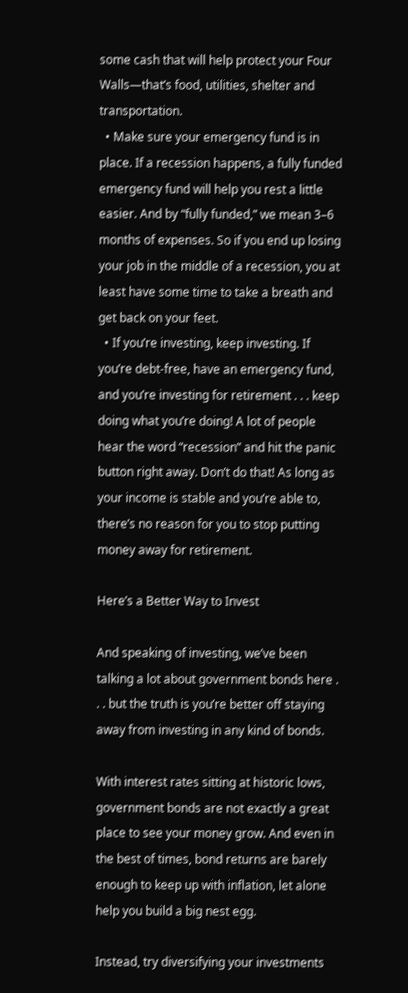some cash that will help protect your Four Walls—that’s food, utilities, shelter and transportation.
  • Make sure your emergency fund is in place. If a recession happens, a fully funded emergency fund will help you rest a little easier. And by “fully funded,” we mean 3–6 months of expenses. So if you end up losing your job in the middle of a recession, you at least have some time to take a breath and get back on your feet.
  • If you’re investing, keep investing. If you’re debt-free, have an emergency fund, and you’re investing for retirement . . . keep doing what you’re doing! A lot of people hear the word “recession” and hit the panic button right away. Don’t do that! As long as your income is stable and you’re able to, there’s no reason for you to stop putting money away for retirement.

Here’s a Better Way to Invest

And speaking of investing, we’ve been talking a lot about government bonds here . . . but the truth is you’re better off staying away from investing in any kind of bonds.

With interest rates sitting at historic lows, government bonds are not exactly a great place to see your money grow. And even in the best of times, bond returns are barely enough to keep up with inflation, let alone help you build a big nest egg.

Instead, try diversifying your investments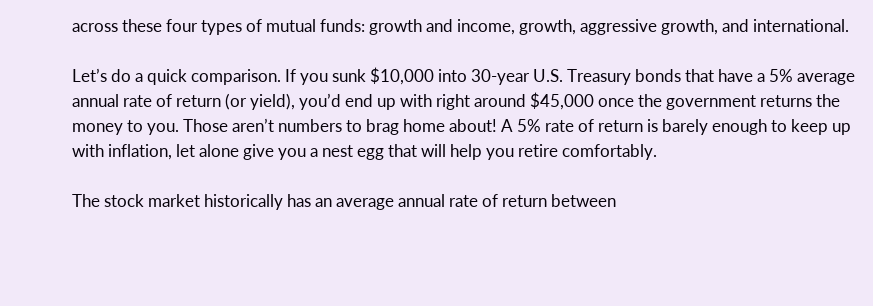across these four types of mutual funds: growth and income, growth, aggressive growth, and international.

Let’s do a quick comparison. If you sunk $10,000 into 30-year U.S. Treasury bonds that have a 5% average annual rate of return (or yield), you’d end up with right around $45,000 once the government returns the money to you. Those aren’t numbers to brag home about! A 5% rate of return is barely enough to keep up with inflation, let alone give you a nest egg that will help you retire comfortably.

The stock market historically has an average annual rate of return between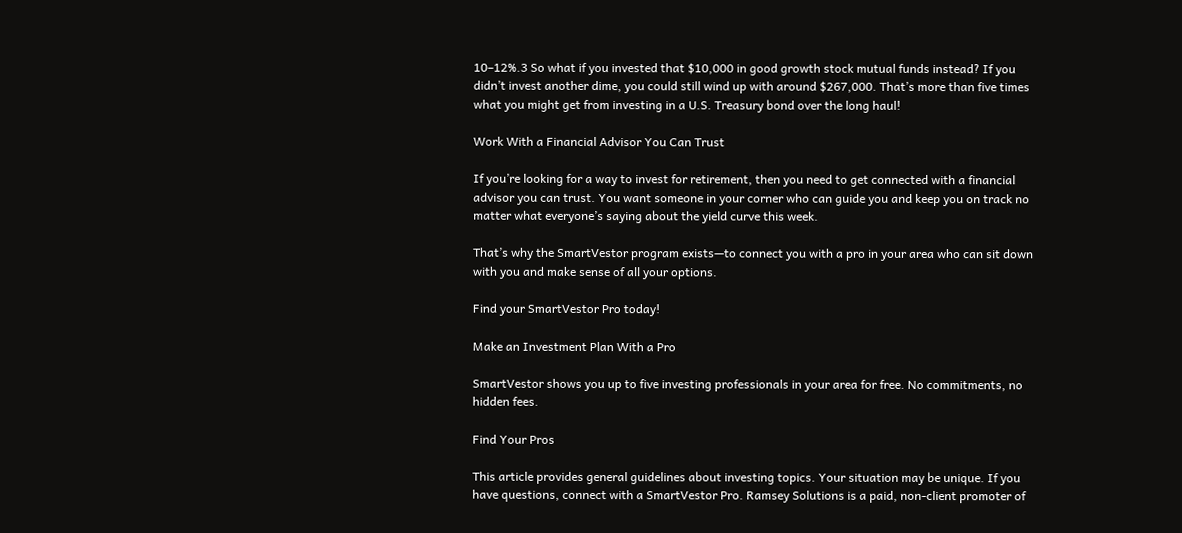10–12%.3 So what if you invested that $10,000 in good growth stock mutual funds instead? If you didn’t invest another dime, you could still wind up with around $267,000. That’s more than five times what you might get from investing in a U.S. Treasury bond over the long haul!

Work With a Financial Advisor You Can Trust

If you’re looking for a way to invest for retirement, then you need to get connected with a financial advisor you can trust. You want someone in your corner who can guide you and keep you on track no matter what everyone’s saying about the yield curve this week.

That’s why the SmartVestor program exists—to connect you with a pro in your area who can sit down with you and make sense of all your options.

Find your SmartVestor Pro today!

Make an Investment Plan With a Pro

SmartVestor shows you up to five investing professionals in your area for free. No commitments, no hidden fees.

Find Your Pros

This article provides general guidelines about investing topics. Your situation may be unique. If you have questions, connect with a SmartVestor Pro. Ramsey Solutions is a paid, non-client promoter of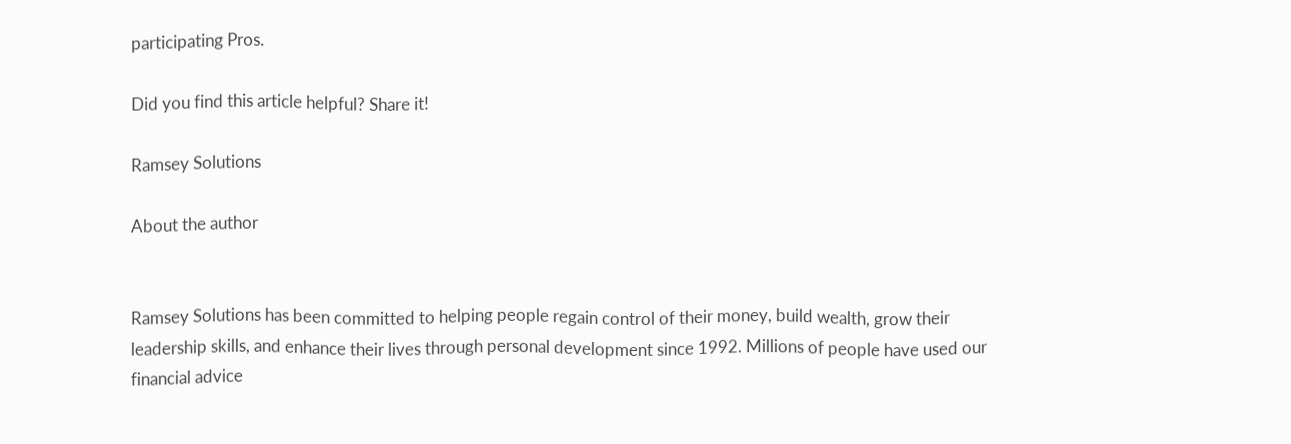participating Pros.

Did you find this article helpful? Share it!

Ramsey Solutions

About the author


Ramsey Solutions has been committed to helping people regain control of their money, build wealth, grow their leadership skills, and enhance their lives through personal development since 1992. Millions of people have used our financial advice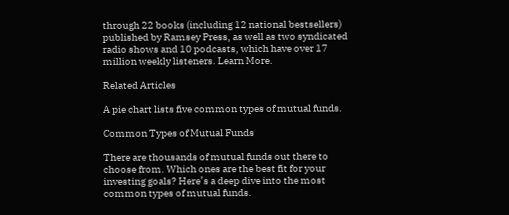through 22 books (including 12 national bestsellers) published by Ramsey Press, as well as two syndicated radio shows and 10 podcasts, which have over 17 million weekly listeners. Learn More.

Related Articles

A pie chart lists five common types of mutual funds.

Common Types of Mutual Funds

There are thousands of mutual funds out there to choose from. Which ones are the best fit for your investing goals? Here’s a deep dive into the most common types of mutual funds.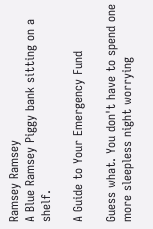Ramsey Ramsey
A Blue Ramsey Piggy bank sitting on a shelf.

A Guide to Your Emergency Fund

Guess what. You don't have to spend one more sleepless night worrying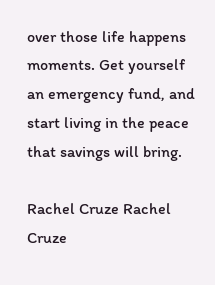over those life happens moments. Get yourself an emergency fund, and start living in the peace that savings will bring.

Rachel Cruze Rachel Cruze